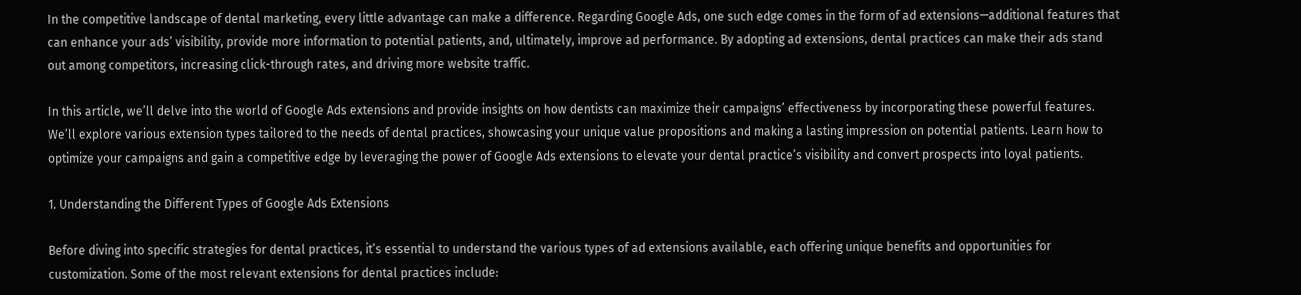In the competitive landscape of dental marketing, every little advantage can make a difference. Regarding Google Ads, one such edge comes in the form of ad extensions—additional features that can enhance your ads’ visibility, provide more information to potential patients, and, ultimately, improve ad performance. By adopting ad extensions, dental practices can make their ads stand out among competitors, increasing click-through rates, and driving more website traffic.

In this article, we’ll delve into the world of Google Ads extensions and provide insights on how dentists can maximize their campaigns’ effectiveness by incorporating these powerful features. We’ll explore various extension types tailored to the needs of dental practices, showcasing your unique value propositions and making a lasting impression on potential patients. Learn how to optimize your campaigns and gain a competitive edge by leveraging the power of Google Ads extensions to elevate your dental practice’s visibility and convert prospects into loyal patients.

1. Understanding the Different Types of Google Ads Extensions

Before diving into specific strategies for dental practices, it’s essential to understand the various types of ad extensions available, each offering unique benefits and opportunities for customization. Some of the most relevant extensions for dental practices include: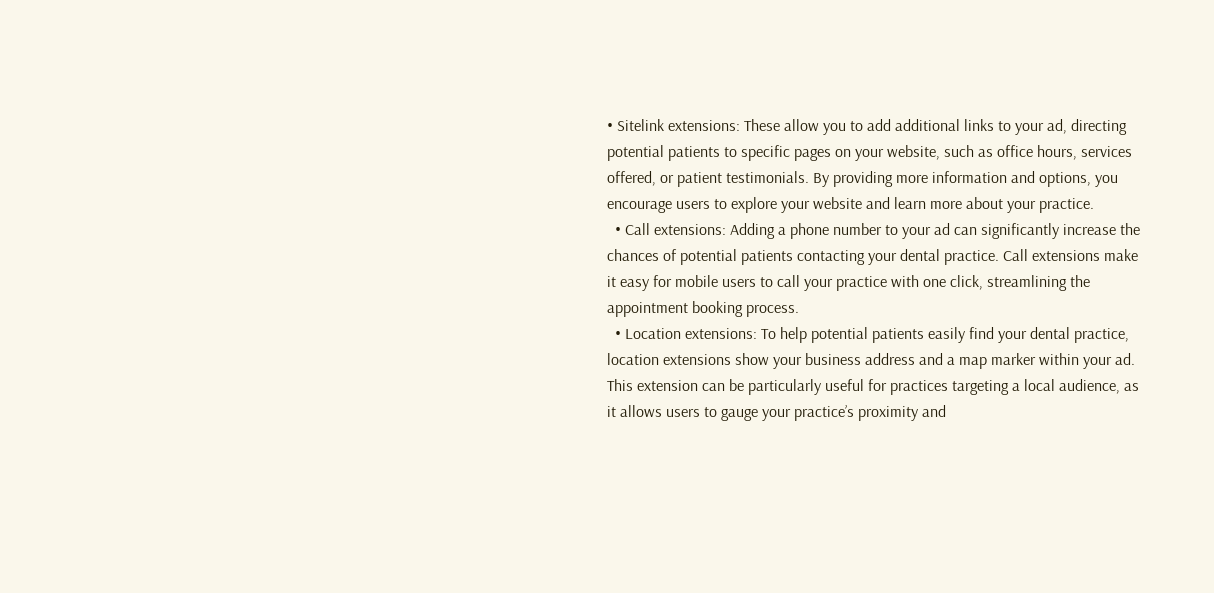• Sitelink extensions: These allow you to add additional links to your ad, directing potential patients to specific pages on your website, such as office hours, services offered, or patient testimonials. By providing more information and options, you encourage users to explore your website and learn more about your practice.
  • Call extensions: Adding a phone number to your ad can significantly increase the chances of potential patients contacting your dental practice. Call extensions make it easy for mobile users to call your practice with one click, streamlining the appointment booking process.
  • Location extensions: To help potential patients easily find your dental practice, location extensions show your business address and a map marker within your ad. This extension can be particularly useful for practices targeting a local audience, as it allows users to gauge your practice’s proximity and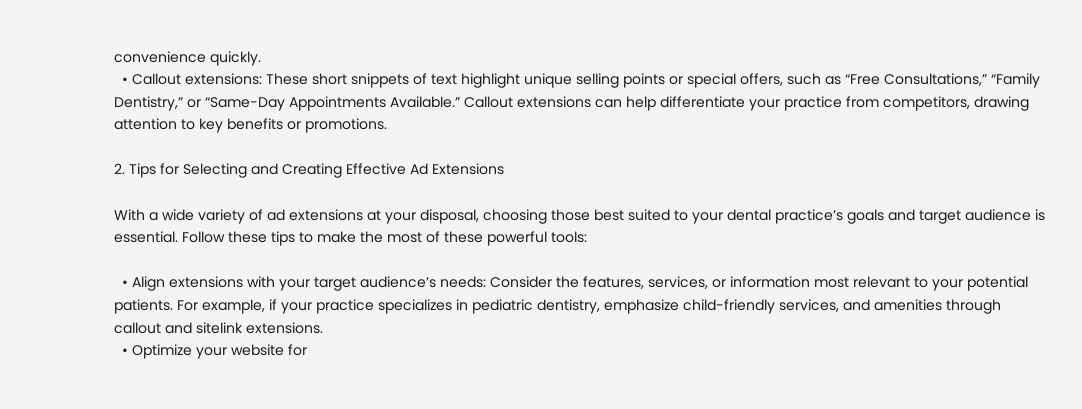convenience quickly.
  • Callout extensions: These short snippets of text highlight unique selling points or special offers, such as “Free Consultations,” “Family Dentistry,” or “Same-Day Appointments Available.” Callout extensions can help differentiate your practice from competitors, drawing attention to key benefits or promotions.

2. Tips for Selecting and Creating Effective Ad Extensions

With a wide variety of ad extensions at your disposal, choosing those best suited to your dental practice’s goals and target audience is essential. Follow these tips to make the most of these powerful tools:

  • Align extensions with your target audience’s needs: Consider the features, services, or information most relevant to your potential patients. For example, if your practice specializes in pediatric dentistry, emphasize child-friendly services, and amenities through callout and sitelink extensions.
  • Optimize your website for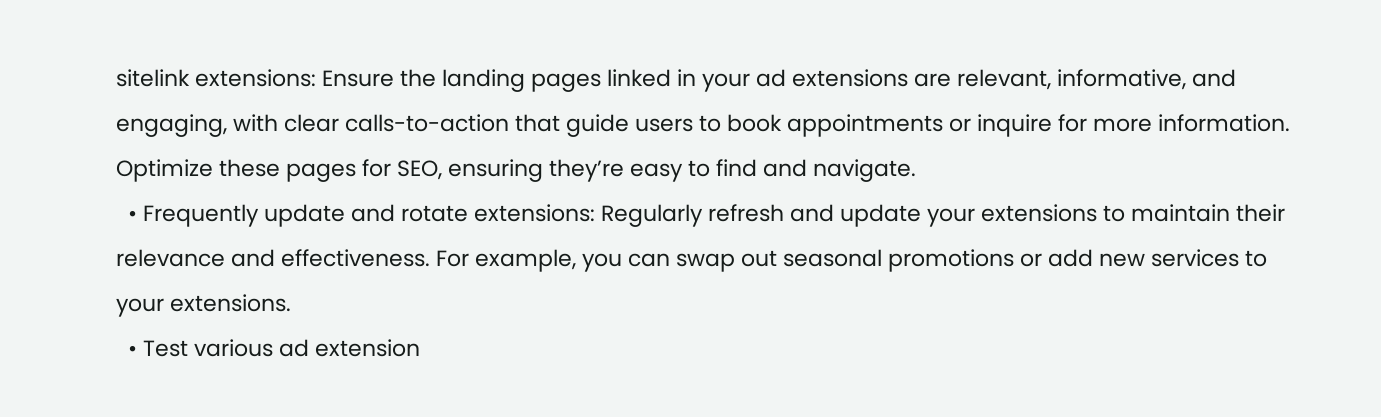sitelink extensions: Ensure the landing pages linked in your ad extensions are relevant, informative, and engaging, with clear calls-to-action that guide users to book appointments or inquire for more information. Optimize these pages for SEO, ensuring they’re easy to find and navigate.
  • Frequently update and rotate extensions: Regularly refresh and update your extensions to maintain their relevance and effectiveness. For example, you can swap out seasonal promotions or add new services to your extensions.
  • Test various ad extension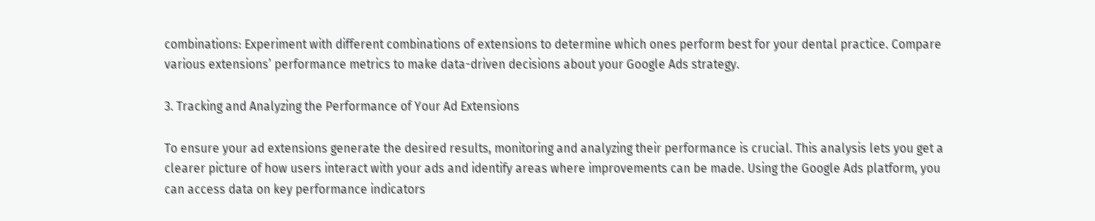combinations: Experiment with different combinations of extensions to determine which ones perform best for your dental practice. Compare various extensions’ performance metrics to make data-driven decisions about your Google Ads strategy.

3. Tracking and Analyzing the Performance of Your Ad Extensions

To ensure your ad extensions generate the desired results, monitoring and analyzing their performance is crucial. This analysis lets you get a clearer picture of how users interact with your ads and identify areas where improvements can be made. Using the Google Ads platform, you can access data on key performance indicators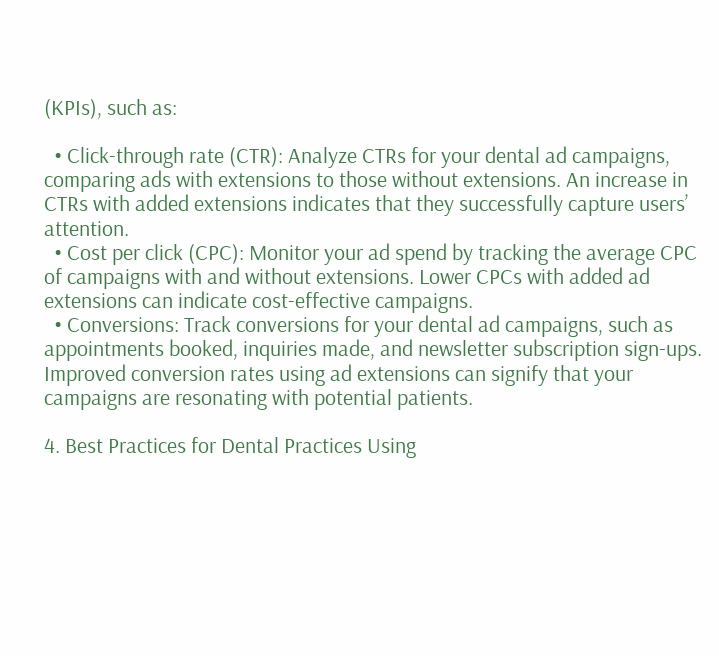(KPIs), such as:

  • Click-through rate (CTR): Analyze CTRs for your dental ad campaigns, comparing ads with extensions to those without extensions. An increase in CTRs with added extensions indicates that they successfully capture users’ attention.
  • Cost per click (CPC): Monitor your ad spend by tracking the average CPC of campaigns with and without extensions. Lower CPCs with added ad extensions can indicate cost-effective campaigns.
  • Conversions: Track conversions for your dental ad campaigns, such as appointments booked, inquiries made, and newsletter subscription sign-ups. Improved conversion rates using ad extensions can signify that your campaigns are resonating with potential patients.

4. Best Practices for Dental Practices Using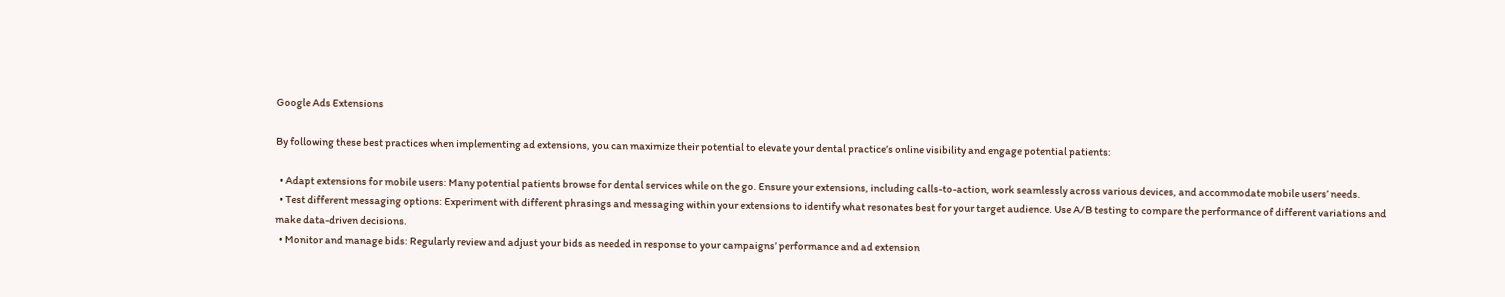Google Ads Extensions

By following these best practices when implementing ad extensions, you can maximize their potential to elevate your dental practice’s online visibility and engage potential patients:

  • Adapt extensions for mobile users: Many potential patients browse for dental services while on the go. Ensure your extensions, including calls-to-action, work seamlessly across various devices, and accommodate mobile users’ needs.
  • Test different messaging options: Experiment with different phrasings and messaging within your extensions to identify what resonates best for your target audience. Use A/B testing to compare the performance of different variations and make data-driven decisions.
  • Monitor and manage bids: Regularly review and adjust your bids as needed in response to your campaigns’ performance and ad extension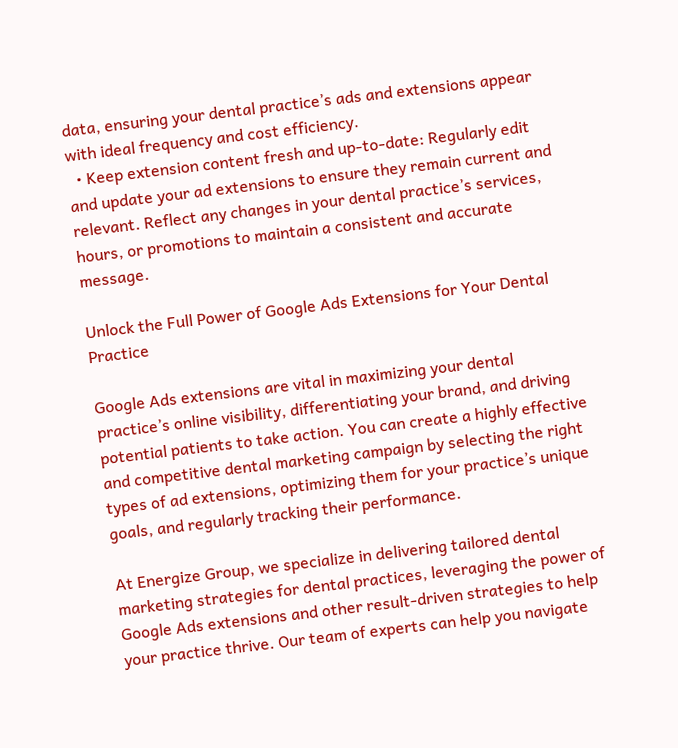data, ensuring your dental practice’s ads and extensions appear with ideal frequency and cost efficiency.
  • Keep extension content fresh and up-to-date: Regularly edit and update your ad extensions to ensure they remain current and relevant. Reflect any changes in your dental practice’s services, hours, or promotions to maintain a consistent and accurate message.

Unlock the Full Power of Google Ads Extensions for Your Dental Practice

Google Ads extensions are vital in maximizing your dental practice’s online visibility, differentiating your brand, and driving potential patients to take action. You can create a highly effective and competitive dental marketing campaign by selecting the right types of ad extensions, optimizing them for your practice’s unique goals, and regularly tracking their performance.

At Energize Group, we specialize in delivering tailored dental marketing strategies for dental practices, leveraging the power of Google Ads extensions and other result-driven strategies to help your practice thrive. Our team of experts can help you navigate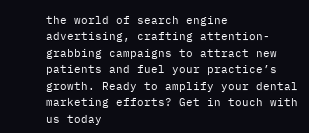the world of search engine advertising, crafting attention-grabbing campaigns to attract new patients and fuel your practice’s growth. Ready to amplify your dental marketing efforts? Get in touch with us today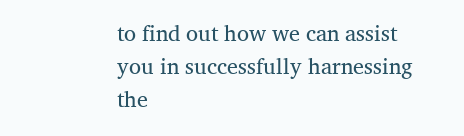to find out how we can assist you in successfully harnessing the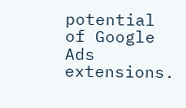potential of Google Ads extensions.